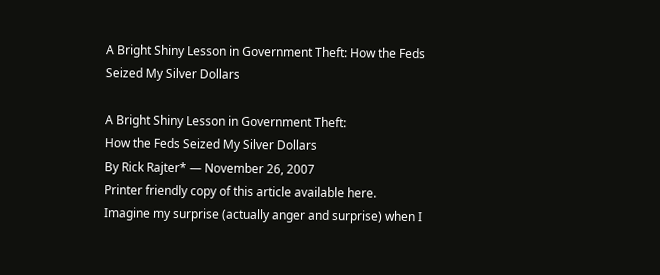A Bright Shiny Lesson in Government Theft: How the Feds Seized My Silver Dollars

A Bright Shiny Lesson in Government Theft:
How the Feds Seized My Silver Dollars
By Rick Rajter* — November 26, 2007
Printer friendly copy of this article available here.
Imagine my surprise (actually anger and surprise) when I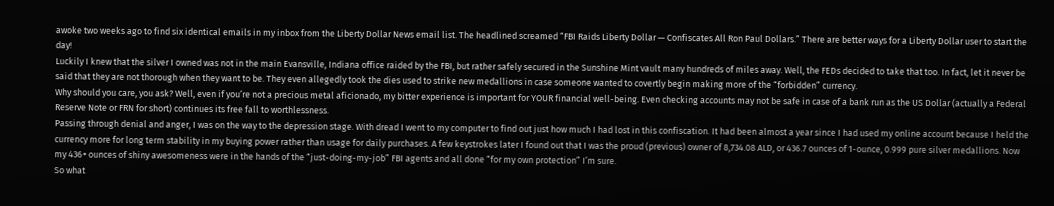awoke two weeks ago to find six identical emails in my inbox from the Liberty Dollar News email list. The headlined screamed “FBI Raids Liberty Dollar — Confiscates All Ron Paul Dollars.” There are better ways for a Liberty Dollar user to start the day!
Luckily I knew that the silver I owned was not in the main Evansville, Indiana office raided by the FBI, but rather safely secured in the Sunshine Mint vault many hundreds of miles away. Well, the FEDs decided to take that too. In fact, let it never be said that they are not thorough when they want to be. They even allegedly took the dies used to strike new medallions in case someone wanted to covertly begin making more of the “forbidden” currency.
Why should you care, you ask? Well, even if you’re not a precious metal aficionado, my bitter experience is important for YOUR financial well-being. Even checking accounts may not be safe in case of a bank run as the US Dollar (actually a Federal Reserve Note or FRN for short) continues its free fall to worthlessness.
Passing through denial and anger, I was on the way to the depression stage. With dread I went to my computer to find out just how much I had lost in this confiscation. It had been almost a year since I had used my online account because I held the currency more for long term stability in my buying power rather than usage for daily purchases. A few keystrokes later I found out that I was the proud (previous) owner of 8,734.08 ALD, or 436.7 ounces of 1-ounce, 0.999 pure silver medallions. Now my 436+ ounces of shiny awesomeness were in the hands of the “just-doing-my-job” FBI agents and all done “for my own protection” I’m sure.
So what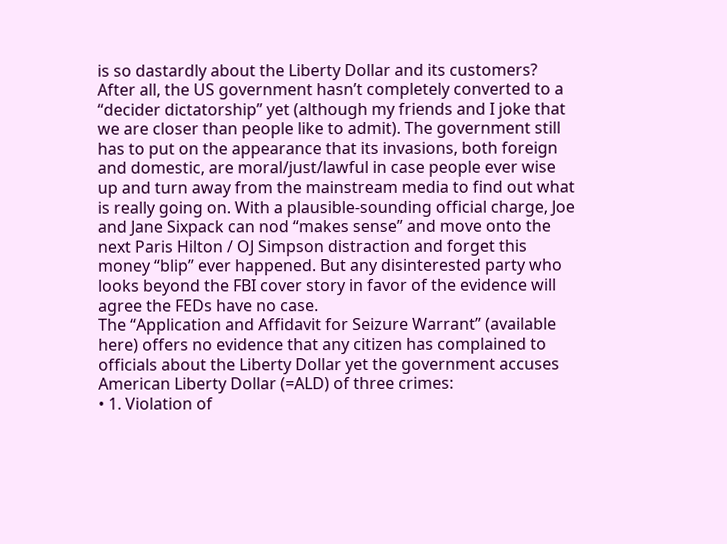is so dastardly about the Liberty Dollar and its customers? After all, the US government hasn’t completely converted to a “decider dictatorship” yet (although my friends and I joke that we are closer than people like to admit). The government still has to put on the appearance that its invasions, both foreign and domestic, are moral/just/lawful in case people ever wise up and turn away from the mainstream media to find out what is really going on. With a plausible-sounding official charge, Joe and Jane Sixpack can nod “makes sense” and move onto the next Paris Hilton / OJ Simpson distraction and forget this money “blip” ever happened. But any disinterested party who looks beyond the FBI cover story in favor of the evidence will agree the FEDs have no case.
The “Application and Affidavit for Seizure Warrant” (available here) offers no evidence that any citizen has complained to officials about the Liberty Dollar yet the government accuses American Liberty Dollar (=ALD) of three crimes:
• 1. Violation of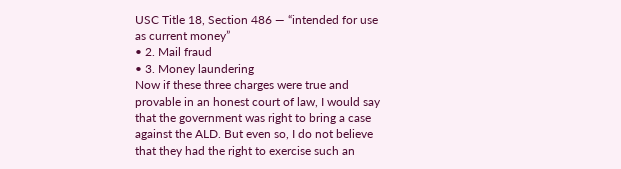USC Title 18, Section 486 — “intended for use as current money”
• 2. Mail fraud
• 3. Money laundering
Now if these three charges were true and provable in an honest court of law, I would say that the government was right to bring a case against the ALD. But even so, I do not believe that they had the right to exercise such an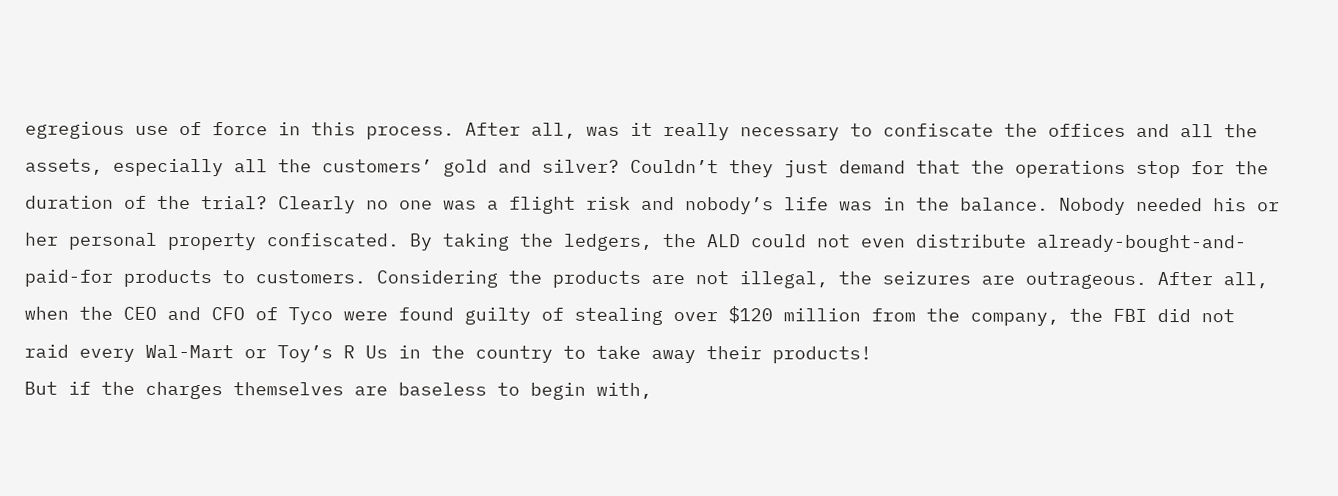egregious use of force in this process. After all, was it really necessary to confiscate the offices and all the assets, especially all the customers’ gold and silver? Couldn’t they just demand that the operations stop for the duration of the trial? Clearly no one was a flight risk and nobody’s life was in the balance. Nobody needed his or her personal property confiscated. By taking the ledgers, the ALD could not even distribute already-bought-and-paid-for products to customers. Considering the products are not illegal, the seizures are outrageous. After all, when the CEO and CFO of Tyco were found guilty of stealing over $120 million from the company, the FBI did not raid every Wal-Mart or Toy’s R Us in the country to take away their products!
But if the charges themselves are baseless to begin with,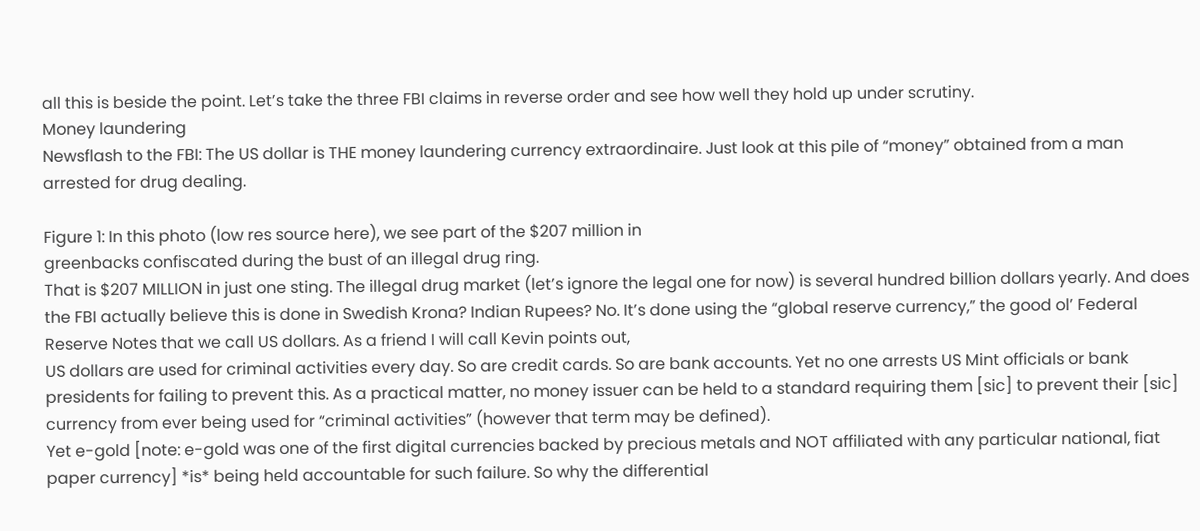all this is beside the point. Let’s take the three FBI claims in reverse order and see how well they hold up under scrutiny.
Money laundering
Newsflash to the FBI: The US dollar is THE money laundering currency extraordinaire. Just look at this pile of “money” obtained from a man arrested for drug dealing.

Figure 1: In this photo (low res source here), we see part of the $207 million in
greenbacks confiscated during the bust of an illegal drug ring.
That is $207 MILLION in just one sting. The illegal drug market (let’s ignore the legal one for now) is several hundred billion dollars yearly. And does the FBI actually believe this is done in Swedish Krona? Indian Rupees? No. It’s done using the “global reserve currency,” the good ol’ Federal Reserve Notes that we call US dollars. As a friend I will call Kevin points out,
US dollars are used for criminal activities every day. So are credit cards. So are bank accounts. Yet no one arrests US Mint officials or bank presidents for failing to prevent this. As a practical matter, no money issuer can be held to a standard requiring them [sic] to prevent their [sic] currency from ever being used for “criminal activities” (however that term may be defined).
Yet e-gold [note: e-gold was one of the first digital currencies backed by precious metals and NOT affiliated with any particular national, fiat paper currency] *is* being held accountable for such failure. So why the differential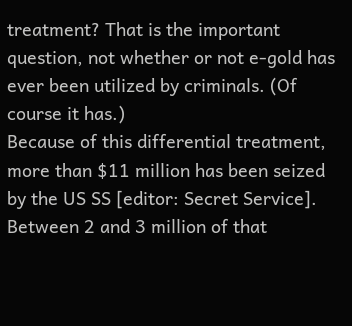treatment? That is the important question, not whether or not e-gold has ever been utilized by criminals. (Of course it has.)
Because of this differential treatment, more than $11 million has been seized by the US SS [editor: Secret Service]. Between 2 and 3 million of that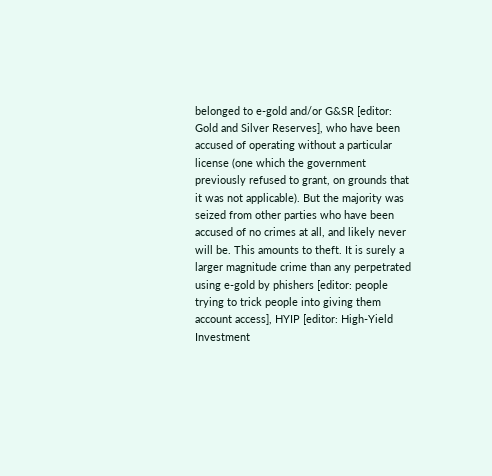belonged to e-gold and/or G&SR [editor: Gold and Silver Reserves], who have been accused of operating without a particular license (one which the government previously refused to grant, on grounds that it was not applicable). But the majority was seized from other parties who have been accused of no crimes at all, and likely never will be. This amounts to theft. It is surely a larger magnitude crime than any perpetrated using e-gold by phishers [editor: people trying to trick people into giving them account access], HYIP [editor: High-Yield Investment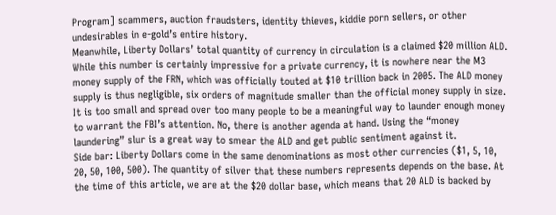Program] scammers, auction fraudsters, identity thieves, kiddie porn sellers, or other undesirables in e-gold’s entire history.
Meanwhile, Liberty Dollars’ total quantity of currency in circulation is a claimed $20 million ALD. While this number is certainly impressive for a private currency, it is nowhere near the M3 money supply of the FRN, which was officially touted at $10 trillion back in 2005. The ALD money supply is thus negligible, six orders of magnitude smaller than the official money supply in size. It is too small and spread over too many people to be a meaningful way to launder enough money to warrant the FBI’s attention. No, there is another agenda at hand. Using the “money laundering” slur is a great way to smear the ALD and get public sentiment against it.
Side bar: Liberty Dollars come in the same denominations as most other currencies ($1, 5, 10, 20, 50, 100, 500). The quantity of silver that these numbers represents depends on the base. At the time of this article, we are at the $20 dollar base, which means that 20 ALD is backed by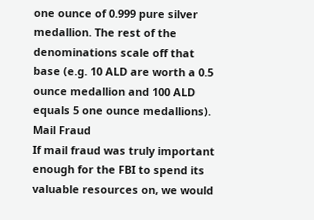one ounce of 0.999 pure silver medallion. The rest of the denominations scale off that base (e.g. 10 ALD are worth a 0.5 ounce medallion and 100 ALD equals 5 one ounce medallions).
Mail Fraud
If mail fraud was truly important enough for the FBI to spend its valuable resources on, we would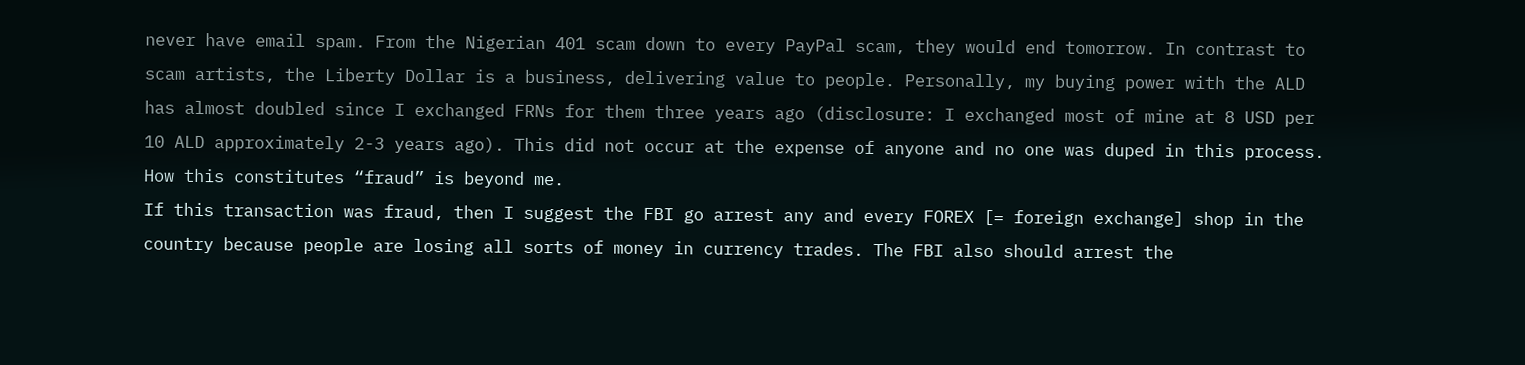never have email spam. From the Nigerian 401 scam down to every PayPal scam, they would end tomorrow. In contrast to scam artists, the Liberty Dollar is a business, delivering value to people. Personally, my buying power with the ALD has almost doubled since I exchanged FRNs for them three years ago (disclosure: I exchanged most of mine at 8 USD per 10 ALD approximately 2-3 years ago). This did not occur at the expense of anyone and no one was duped in this process. How this constitutes “fraud” is beyond me.
If this transaction was fraud, then I suggest the FBI go arrest any and every FOREX [= foreign exchange] shop in the country because people are losing all sorts of money in currency trades. The FBI also should arrest the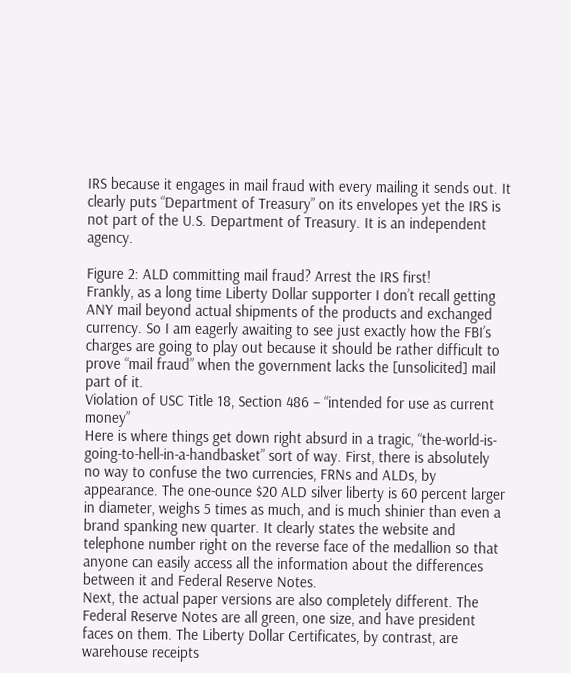IRS because it engages in mail fraud with every mailing it sends out. It clearly puts “Department of Treasury” on its envelopes yet the IRS is not part of the U.S. Department of Treasury. It is an independent agency.

Figure 2: ALD committing mail fraud? Arrest the IRS first!
Frankly, as a long time Liberty Dollar supporter I don’t recall getting ANY mail beyond actual shipments of the products and exchanged currency. So I am eagerly awaiting to see just exactly how the FBI’s charges are going to play out because it should be rather difficult to prove “mail fraud” when the government lacks the [unsolicited] mail part of it.
Violation of USC Title 18, Section 486 – “intended for use as current money”
Here is where things get down right absurd in a tragic, “the-world-is-going-to-hell-in-a-handbasket” sort of way. First, there is absolutely no way to confuse the two currencies, FRNs and ALDs, by appearance. The one-ounce $20 ALD silver liberty is 60 percent larger in diameter, weighs 5 times as much, and is much shinier than even a brand spanking new quarter. It clearly states the website and telephone number right on the reverse face of the medallion so that anyone can easily access all the information about the differences between it and Federal Reserve Notes.
Next, the actual paper versions are also completely different. The Federal Reserve Notes are all green, one size, and have president faces on them. The Liberty Dollar Certificates, by contrast, are warehouse receipts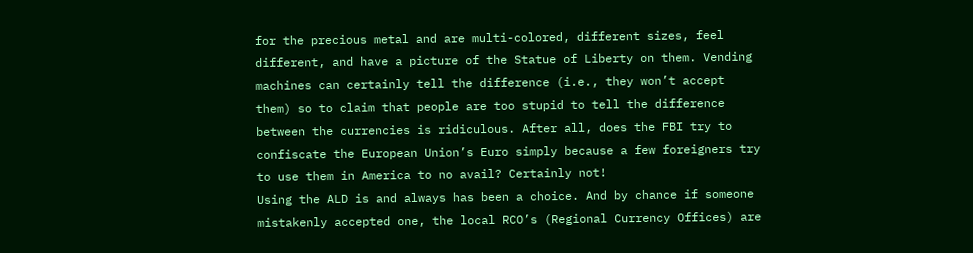for the precious metal and are multi-colored, different sizes, feel different, and have a picture of the Statue of Liberty on them. Vending machines can certainly tell the difference (i.e., they won’t accept them) so to claim that people are too stupid to tell the difference between the currencies is ridiculous. After all, does the FBI try to confiscate the European Union’s Euro simply because a few foreigners try to use them in America to no avail? Certainly not!
Using the ALD is and always has been a choice. And by chance if someone mistakenly accepted one, the local RCO’s (Regional Currency Offices) are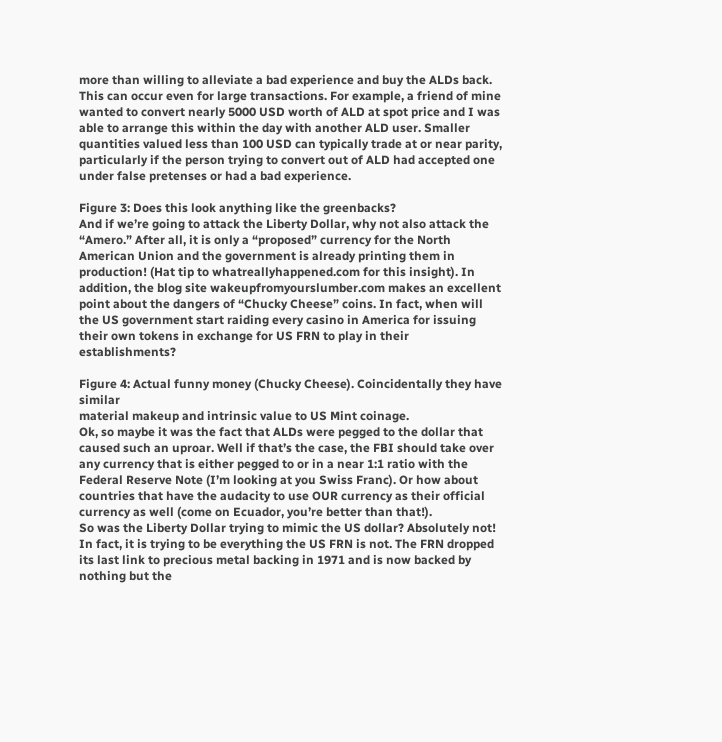more than willing to alleviate a bad experience and buy the ALDs back. This can occur even for large transactions. For example, a friend of mine wanted to convert nearly 5000 USD worth of ALD at spot price and I was able to arrange this within the day with another ALD user. Smaller quantities valued less than 100 USD can typically trade at or near parity, particularly if the person trying to convert out of ALD had accepted one under false pretenses or had a bad experience.

Figure 3: Does this look anything like the greenbacks?
And if we’re going to attack the Liberty Dollar, why not also attack the “Amero.” After all, it is only a “proposed” currency for the North American Union and the government is already printing them in production! (Hat tip to whatreallyhappened.com for this insight). In addition, the blog site wakeupfromyourslumber.com makes an excellent point about the dangers of “Chucky Cheese” coins. In fact, when will the US government start raiding every casino in America for issuing their own tokens in exchange for US FRN to play in their establishments?

Figure 4: Actual funny money (Chucky Cheese). Coincidentally they have similar
material makeup and intrinsic value to US Mint coinage.
Ok, so maybe it was the fact that ALDs were pegged to the dollar that caused such an uproar. Well if that’s the case, the FBI should take over any currency that is either pegged to or in a near 1:1 ratio with the Federal Reserve Note (I’m looking at you Swiss Franc). Or how about countries that have the audacity to use OUR currency as their official currency as well (come on Ecuador, you’re better than that!).
So was the Liberty Dollar trying to mimic the US dollar? Absolutely not! In fact, it is trying to be everything the US FRN is not. The FRN dropped its last link to precious metal backing in 1971 and is now backed by nothing but the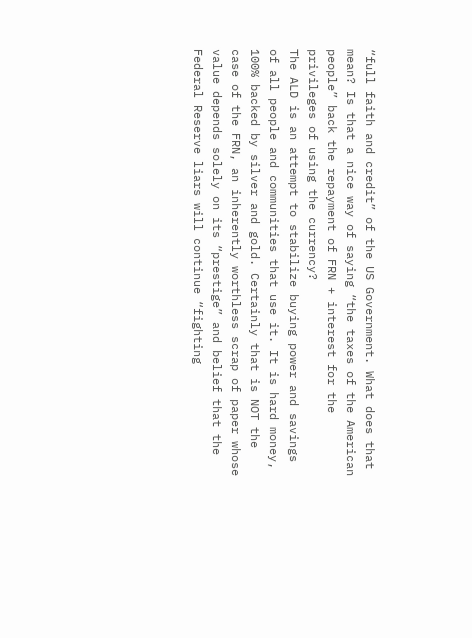“full faith and credit” of the US Government. What does that mean? Is that a nice way of saying “the taxes of the American people” back the repayment of FRN + interest for the privileges of using the currency?
The ALD is an attempt to stabilize buying power and savings of all people and communities that use it. It is hard money, 100% backed by silver and gold. Certainly that is NOT the case of the FRN, an inherently worthless scrap of paper whose value depends solely on its “prestige” and belief that the Federal Reserve liars will continue “fighting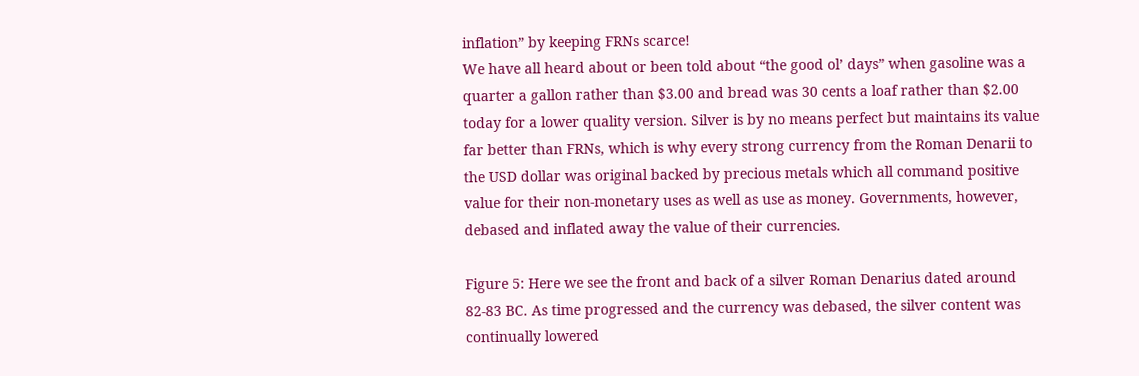inflation” by keeping FRNs scarce!
We have all heard about or been told about “the good ol’ days” when gasoline was a quarter a gallon rather than $3.00 and bread was 30 cents a loaf rather than $2.00 today for a lower quality version. Silver is by no means perfect but maintains its value far better than FRNs, which is why every strong currency from the Roman Denarii to the USD dollar was original backed by precious metals which all command positive value for their non-monetary uses as well as use as money. Governments, however, debased and inflated away the value of their currencies.

Figure 5: Here we see the front and back of a silver Roman Denarius dated around 82-83 BC. As time progressed and the currency was debased, the silver content was continually lowered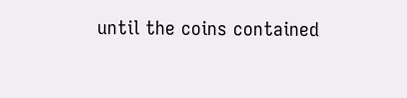until the coins contained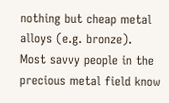nothing but cheap metal alloys (e.g. bronze).
Most savvy people in the precious metal field know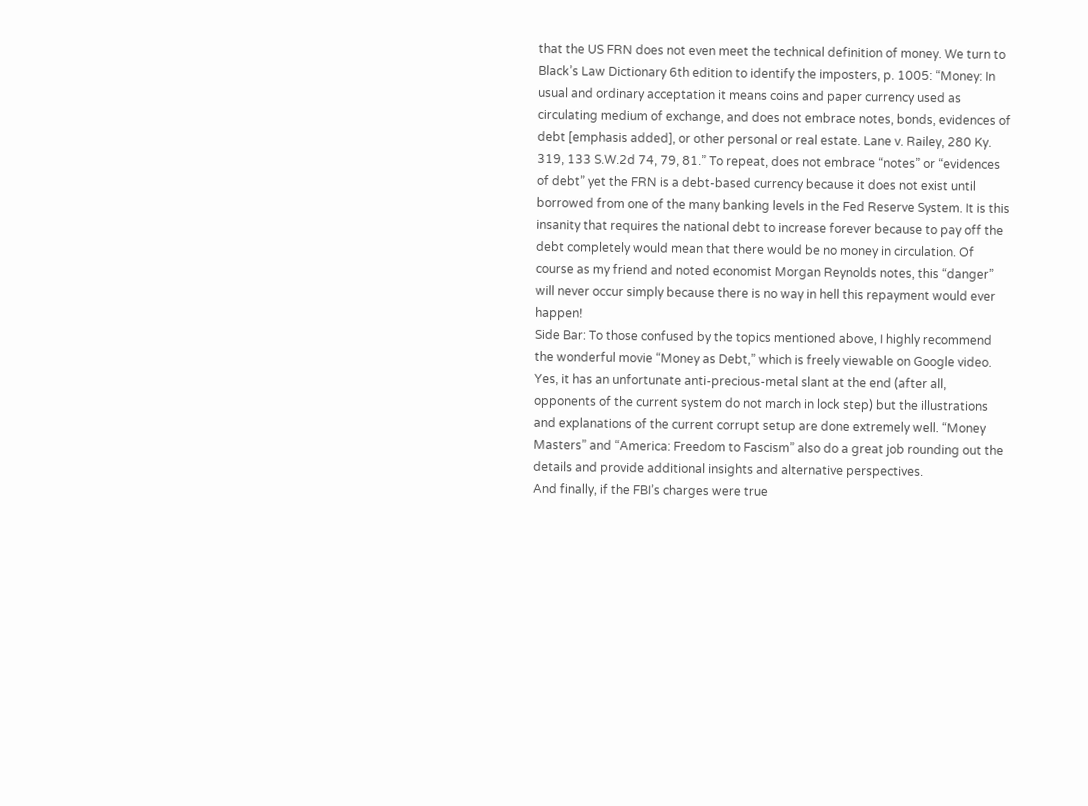that the US FRN does not even meet the technical definition of money. We turn to Black’s Law Dictionary 6th edition to identify the imposters, p. 1005: “Money: In usual and ordinary acceptation it means coins and paper currency used as circulating medium of exchange, and does not embrace notes, bonds, evidences of debt [emphasis added], or other personal or real estate. Lane v. Railey, 280 Ky. 319, 133 S.W.2d 74, 79, 81.” To repeat, does not embrace “notes” or “evidences of debt” yet the FRN is a debt-based currency because it does not exist until borrowed from one of the many banking levels in the Fed Reserve System. It is this insanity that requires the national debt to increase forever because to pay off the debt completely would mean that there would be no money in circulation. Of course as my friend and noted economist Morgan Reynolds notes, this “danger” will never occur simply because there is no way in hell this repayment would ever happen!
Side Bar: To those confused by the topics mentioned above, I highly recommend the wonderful movie “Money as Debt,” which is freely viewable on Google video. Yes, it has an unfortunate anti-precious-metal slant at the end (after all, opponents of the current system do not march in lock step) but the illustrations and explanations of the current corrupt setup are done extremely well. “Money Masters” and “America: Freedom to Fascism” also do a great job rounding out the details and provide additional insights and alternative perspectives.
And finally, if the FBI’s charges were true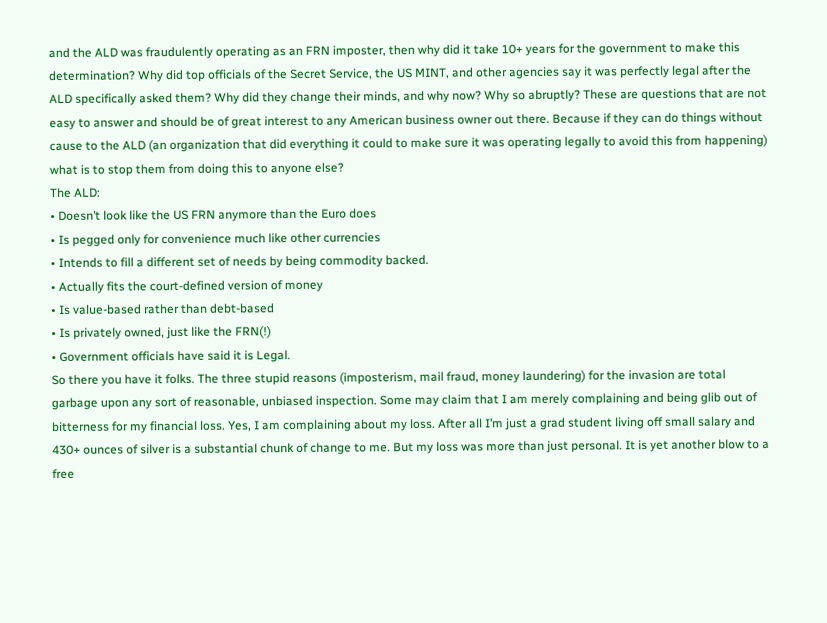and the ALD was fraudulently operating as an FRN imposter, then why did it take 10+ years for the government to make this determination? Why did top officials of the Secret Service, the US MINT, and other agencies say it was perfectly legal after the ALD specifically asked them? Why did they change their minds, and why now? Why so abruptly? These are questions that are not easy to answer and should be of great interest to any American business owner out there. Because if they can do things without cause to the ALD (an organization that did everything it could to make sure it was operating legally to avoid this from happening) what is to stop them from doing this to anyone else?
The ALD:
• Doesn’t look like the US FRN anymore than the Euro does
• Is pegged only for convenience much like other currencies
• Intends to fill a different set of needs by being commodity backed.
• Actually fits the court-defined version of money
• Is value-based rather than debt-based
• Is privately owned, just like the FRN(!)
• Government officials have said it is Legal.
So there you have it folks. The three stupid reasons (imposterism, mail fraud, money laundering) for the invasion are total garbage upon any sort of reasonable, unbiased inspection. Some may claim that I am merely complaining and being glib out of bitterness for my financial loss. Yes, I am complaining about my loss. After all I’m just a grad student living off small salary and 430+ ounces of silver is a substantial chunk of change to me. But my loss was more than just personal. It is yet another blow to a free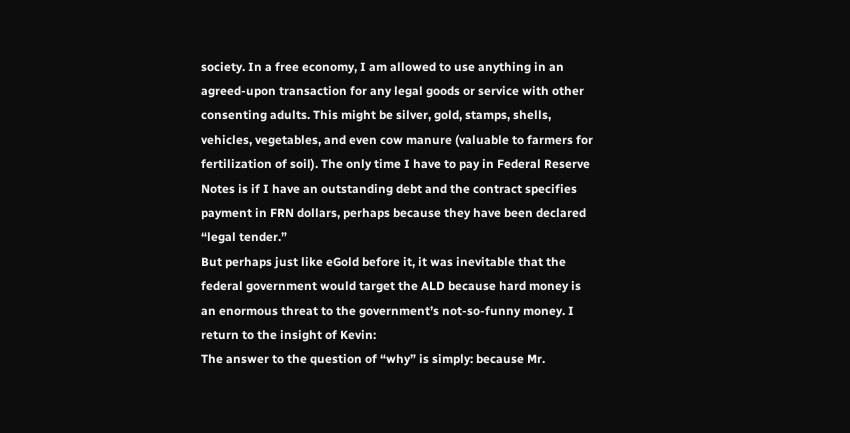society. In a free economy, I am allowed to use anything in an agreed-upon transaction for any legal goods or service with other consenting adults. This might be silver, gold, stamps, shells, vehicles, vegetables, and even cow manure (valuable to farmers for fertilization of soil). The only time I have to pay in Federal Reserve Notes is if I have an outstanding debt and the contract specifies payment in FRN dollars, perhaps because they have been declared “legal tender.”
But perhaps just like eGold before it, it was inevitable that the federal government would target the ALD because hard money is an enormous threat to the government’s not-so-funny money. I return to the insight of Kevin:
The answer to the question of “why” is simply: because Mr.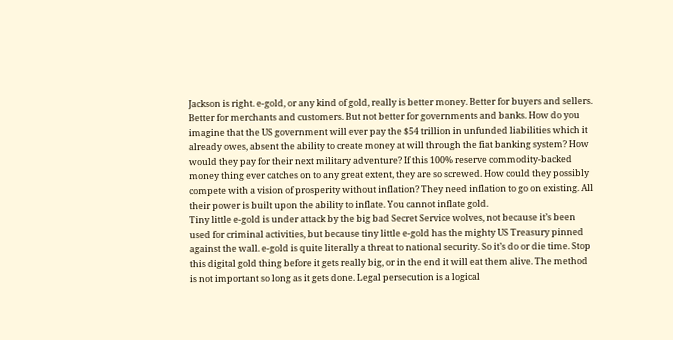Jackson is right. e-gold, or any kind of gold, really is better money. Better for buyers and sellers. Better for merchants and customers. But not better for governments and banks. How do you imagine that the US government will ever pay the $54 trillion in unfunded liabilities which it already owes, absent the ability to create money at will through the fiat banking system? How would they pay for their next military adventure? If this 100% reserve commodity-backed money thing ever catches on to any great extent, they are so screwed. How could they possibly compete with a vision of prosperity without inflation? They need inflation to go on existing. All their power is built upon the ability to inflate. You cannot inflate gold.
Tiny little e-gold is under attack by the big bad Secret Service wolves, not because it’s been used for criminal activities, but because tiny little e-gold has the mighty US Treasury pinned against the wall. e-gold is quite literally a threat to national security. So it’s do or die time. Stop this digital gold thing before it gets really big, or in the end it will eat them alive. The method is not important so long as it gets done. Legal persecution is a logical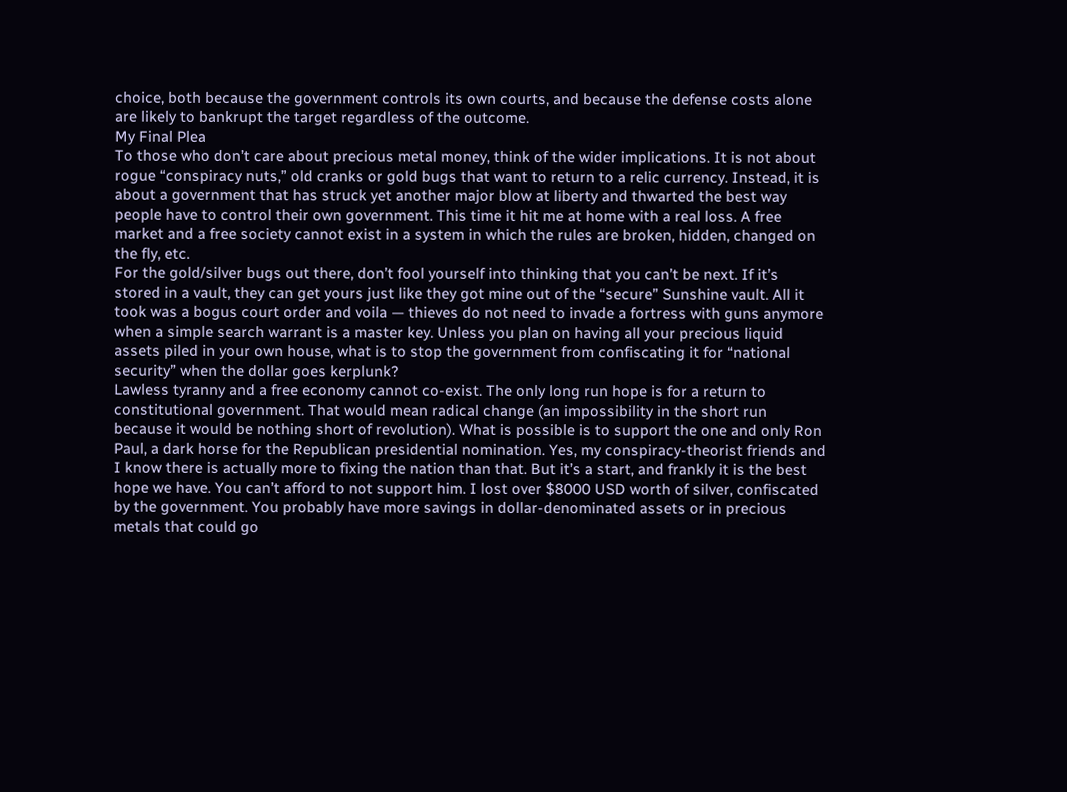choice, both because the government controls its own courts, and because the defense costs alone are likely to bankrupt the target regardless of the outcome.
My Final Plea
To those who don’t care about precious metal money, think of the wider implications. It is not about rogue “conspiracy nuts,” old cranks or gold bugs that want to return to a relic currency. Instead, it is about a government that has struck yet another major blow at liberty and thwarted the best way people have to control their own government. This time it hit me at home with a real loss. A free market and a free society cannot exist in a system in which the rules are broken, hidden, changed on the fly, etc.
For the gold/silver bugs out there, don’t fool yourself into thinking that you can’t be next. If it’s stored in a vault, they can get yours just like they got mine out of the “secure” Sunshine vault. All it took was a bogus court order and voila — thieves do not need to invade a fortress with guns anymore when a simple search warrant is a master key. Unless you plan on having all your precious liquid assets piled in your own house, what is to stop the government from confiscating it for “national security” when the dollar goes kerplunk?
Lawless tyranny and a free economy cannot co-exist. The only long run hope is for a return to constitutional government. That would mean radical change (an impossibility in the short run because it would be nothing short of revolution). What is possible is to support the one and only Ron Paul, a dark horse for the Republican presidential nomination. Yes, my conspiracy-theorist friends and I know there is actually more to fixing the nation than that. But it’s a start, and frankly it is the best hope we have. You can’t afford to not support him. I lost over $8000 USD worth of silver, confiscated by the government. You probably have more savings in dollar-denominated assets or in precious metals that could go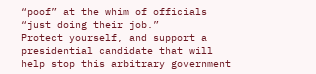“poof” at the whim of officials “just doing their job.”
Protect yourself, and support a presidential candidate that will help stop this arbitrary government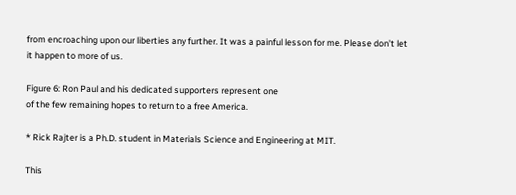from encroaching upon our liberties any further. It was a painful lesson for me. Please don’t let it happen to more of us.

Figure 6: Ron Paul and his dedicated supporters represent one
of the few remaining hopes to return to a free America.

* Rick Rajter is a Ph.D. student in Materials Science and Engineering at MIT.

This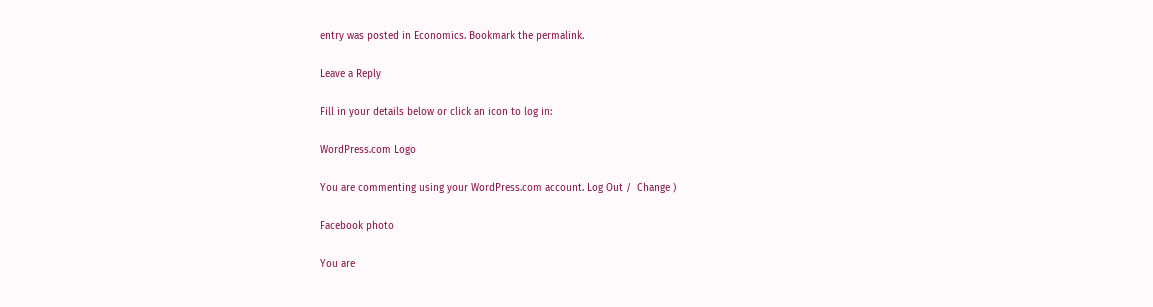entry was posted in Economics. Bookmark the permalink.

Leave a Reply

Fill in your details below or click an icon to log in:

WordPress.com Logo

You are commenting using your WordPress.com account. Log Out /  Change )

Facebook photo

You are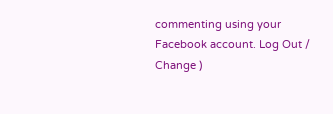commenting using your Facebook account. Log Out /  Change )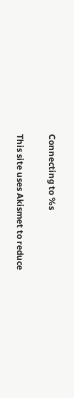Connecting to %s

This site uses Akismet to reduce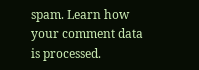spam. Learn how your comment data is processed.